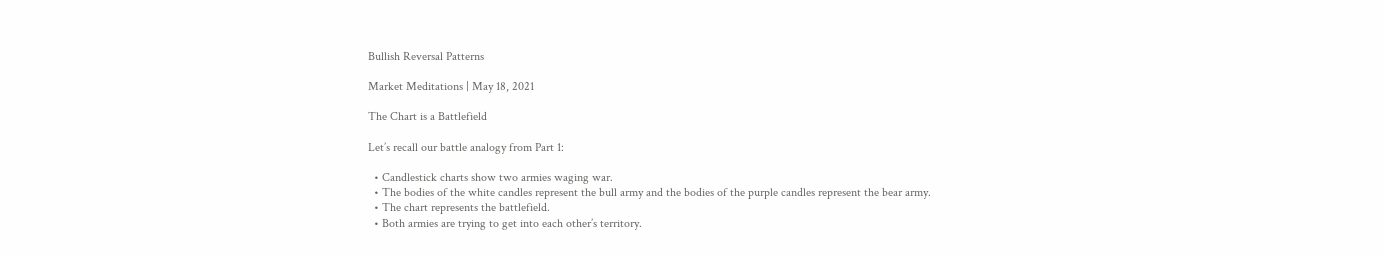Bullish Reversal Patterns

Market Meditations | May 18, 2021

The Chart is a Battlefield

Let’s recall our battle analogy from Part 1:

  • Candlestick charts show two armies waging war.
  • The bodies of the white candles represent the bull army and the bodies of the purple candles represent the bear army.
  • The chart represents the battlefield.
  • Both armies are trying to get into each other’s territory.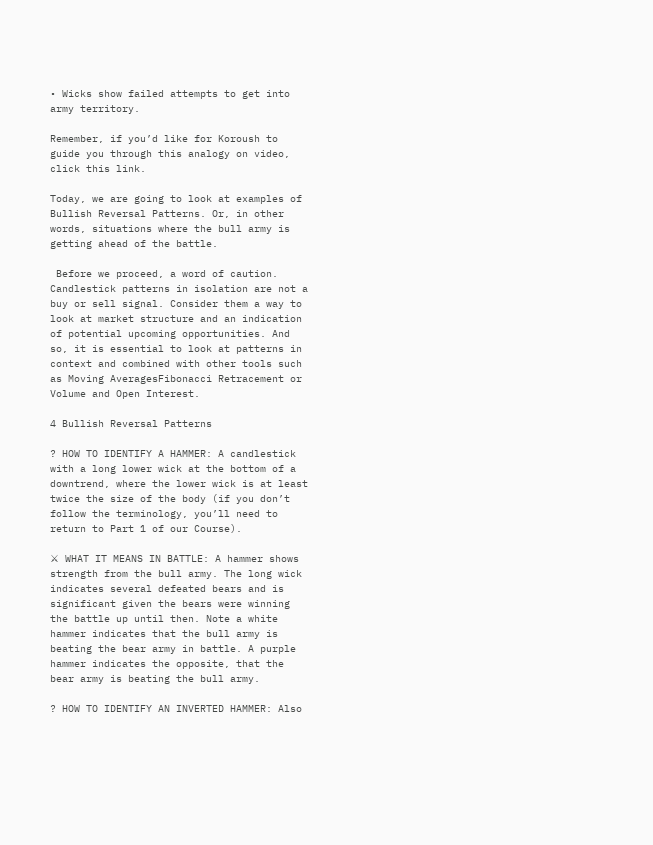• Wicks show failed attempts to get into army territory.

Remember, if you’d like for Koroush to guide you through this analogy on video, click this link.

Today, we are going to look at examples of Bullish Reversal Patterns. Or, in other words, situations where the bull army is getting ahead of the battle.

 Before we proceed, a word of caution. Candlestick patterns in isolation are not a buy or sell signal. Consider them a way to look at market structure and an indication of potential upcoming opportunities. And so, it is essential to look at patterns in context and combined with other tools such as Moving AveragesFibonacci Retracement or Volume and Open Interest.

4 Bullish Reversal Patterns

? HOW TO IDENTIFY A HAMMER: A candlestick with a long lower wick at the bottom of a downtrend, where the lower wick is at least twice the size of the body (if you don’t follow the terminology, you’ll need to return to Part 1 of our Course).

⚔ WHAT IT MEANS IN BATTLE: A hammer shows strength from the bull army. The long wick indicates several defeated bears and is significant given the bears were winning the battle up until then. Note a white hammer indicates that the bull army is beating the bear army in battle. A purple hammer indicates the opposite, that the bear army is beating the bull army.

? HOW TO IDENTIFY AN INVERTED HAMMER: Also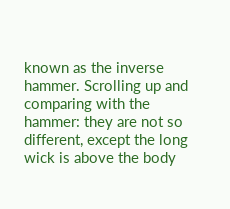known as the inverse hammer. Scrolling up and comparing with the hammer: they are not so different, except the long wick is above the body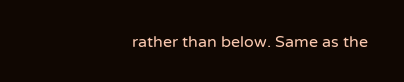rather than below. Same as the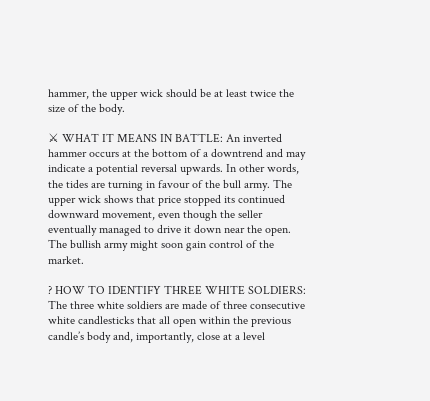hammer, the upper wick should be at least twice the size of the body.

⚔ WHAT IT MEANS IN BATTLE: An inverted hammer occurs at the bottom of a downtrend and may indicate a potential reversal upwards. In other words, the tides are turning in favour of the bull army. The upper wick shows that price stopped its continued downward movement, even though the seller eventually managed to drive it down near the open. The bullish army might soon gain control of the market.

? HOW TO IDENTIFY THREE WHITE SOLDIERS: The three white soldiers are made of three consecutive white candlesticks that all open within the previous candle’s body and, importantly, close at a level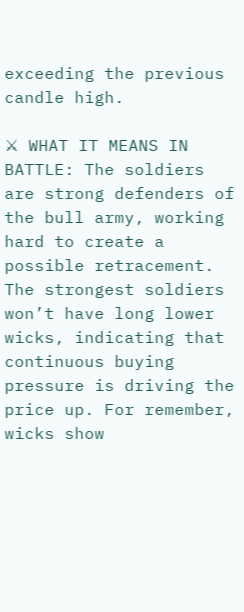exceeding the previous candle high.

⚔ WHAT IT MEANS IN BATTLE: The soldiers are strong defenders of the bull army, working hard to create a possible retracement. The strongest soldiers won’t have long lower wicks, indicating that continuous buying pressure is driving the price up. For remember, wicks show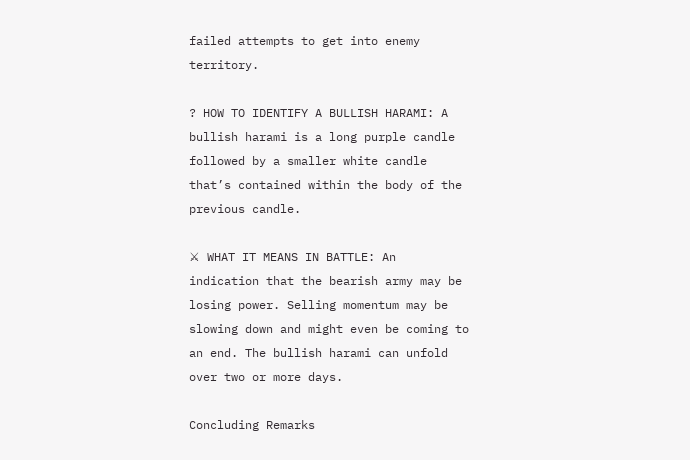failed attempts to get into enemy territory.

? HOW TO IDENTIFY A BULLISH HARAMI: A bullish harami is a long purple candle followed by a smaller white candle that’s contained within the body of the previous candle.

⚔ WHAT IT MEANS IN BATTLE: An indication that the bearish army may be losing power. Selling momentum may be slowing down and might even be coming to an end. The bullish harami can unfold over two or more days.

Concluding Remarks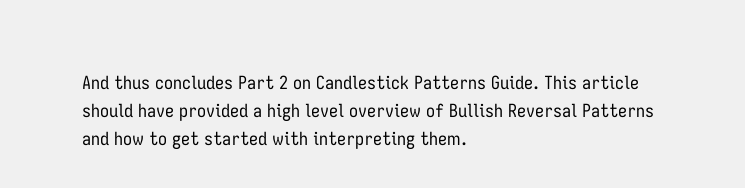And thus concludes Part 2 on Candlestick Patterns Guide. This article should have provided a high level overview of Bullish Reversal Patterns and how to get started with interpreting them.